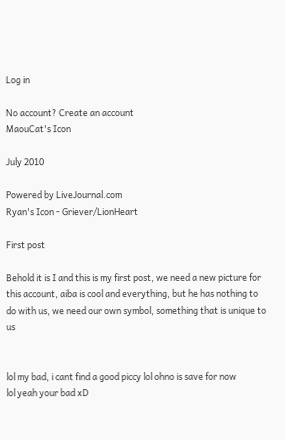Log in

No account? Create an account
MaouCat's Icon

July 2010

Powered by LiveJournal.com
Ryan's Icon - Griever/LionHeart

First post

Behold it is I and this is my first post, we need a new picture for this account, aiba is cool and everything, but he has nothing to do with us, we need our own symbol, something that is unique to us


lol my bad, i cant find a good piccy lol ohno is save for now
lol yeah your bad xD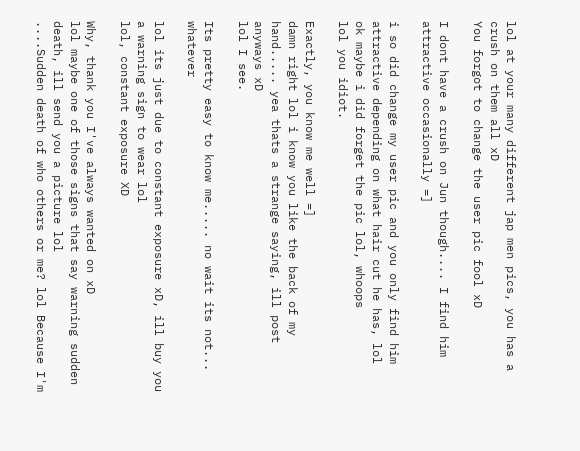lol at your many different jap men pics, you has a crush on them all xD
You forgot to change the user pic fool xD

I dont have a crush on Jun though.... I find him attractive occasionally =]

i so did change my user pic and you only find him attractive depending on what hair cut he has, lol
ok maybe i did forget the pic lol, whoops
lol you idiot.

Exactly, you know me well =]
damn right lol i know you like the back of my hand..... yea thats a strange saying, ill post anyways xD
lol I see.

Its pretty easy to know me..... no wait its not... whatever

lol its just due to constant exposure xD, ill buy you a warning sign to wear lol
lol, constant exposure XD

Why, thank you I've always wanted on xD
lol maybe one of those signs that say warning sudden death, ill send you a picture lol
....Sudden death of who others or me? lol Because I'm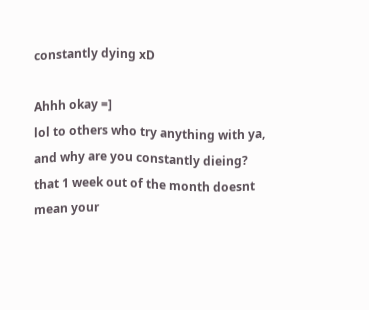constantly dying xD

Ahhh okay =]
lol to others who try anything with ya, and why are you constantly dieing? that 1 week out of the month doesnt mean your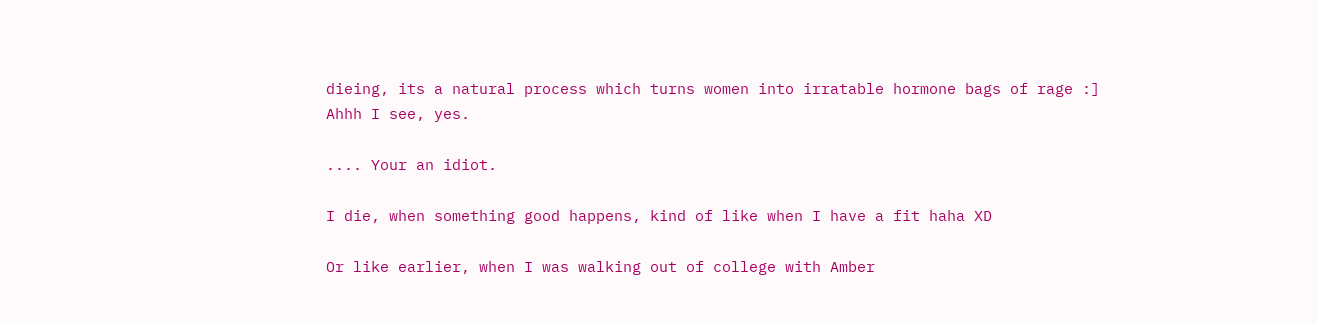dieing, its a natural process which turns women into irratable hormone bags of rage :]
Ahhh I see, yes.

.... Your an idiot.

I die, when something good happens, kind of like when I have a fit haha XD

Or like earlier, when I was walking out of college with Amber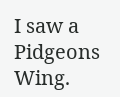I saw a Pidgeons Wing.